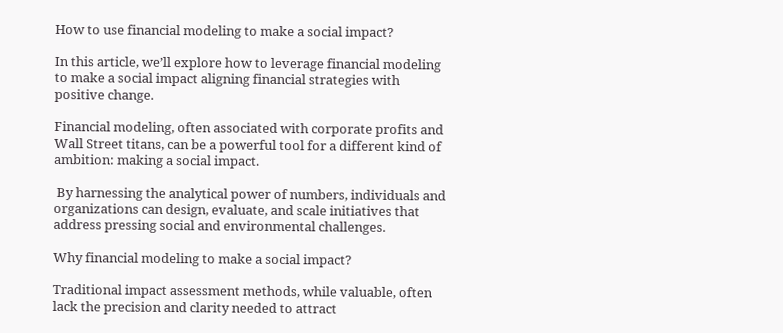How to use financial modeling to make a social impact?

In this article, we’ll explore how to leverage financial modeling to make a social impact aligning financial strategies with positive change.

Financial modeling, often associated with corporate profits and Wall Street titans, can be a powerful tool for a different kind of ambition: making a social impact.

 By harnessing the analytical power of numbers, individuals and organizations can design, evaluate, and scale initiatives that address pressing social and environmental challenges.

Why financial modeling to make a social impact?

Traditional impact assessment methods, while valuable, often lack the precision and clarity needed to attract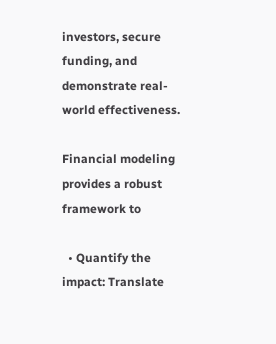investors, secure funding, and demonstrate real-world effectiveness.

Financial modeling provides a robust framework to

  • Quantify the impact: Translate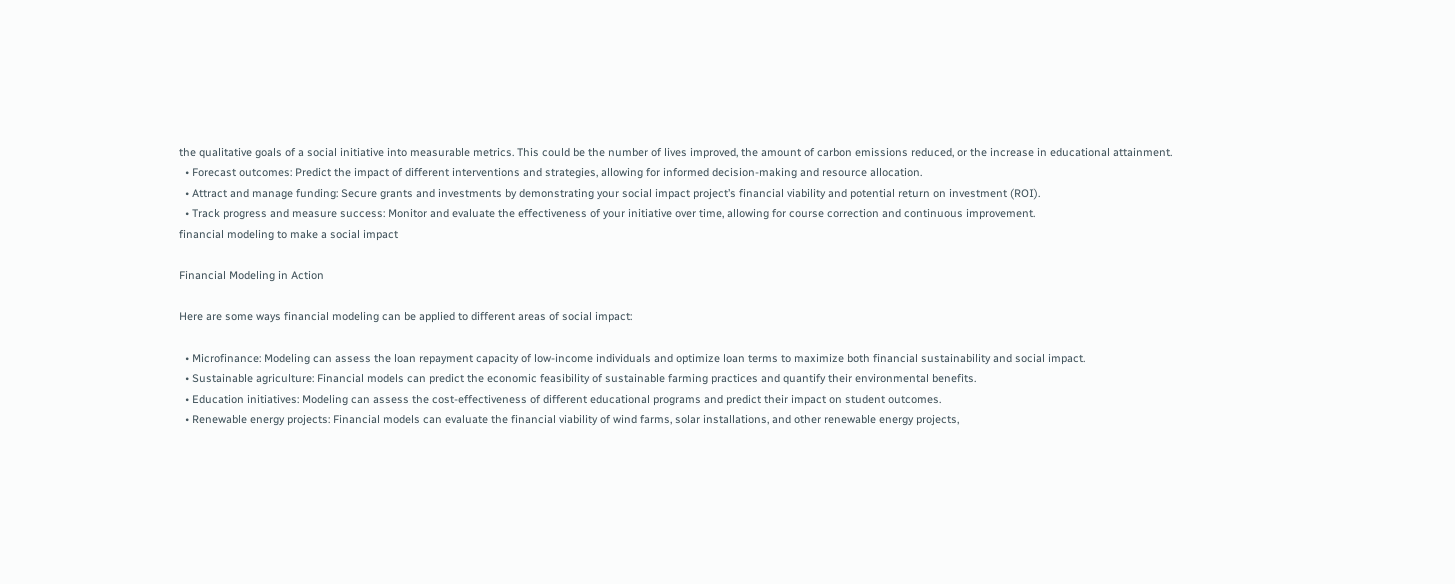the qualitative goals of a social initiative into measurable metrics. This could be the number of lives improved, the amount of carbon emissions reduced, or the increase in educational attainment.
  • Forecast outcomes: Predict the impact of different interventions and strategies, allowing for informed decision-making and resource allocation.
  • Attract and manage funding: Secure grants and investments by demonstrating your social impact project’s financial viability and potential return on investment (ROI).
  • Track progress and measure success: Monitor and evaluate the effectiveness of your initiative over time, allowing for course correction and continuous improvement.
financial modeling to make a social impact

Financial Modeling in Action

Here are some ways financial modeling can be applied to different areas of social impact:

  • Microfinance: Modeling can assess the loan repayment capacity of low-income individuals and optimize loan terms to maximize both financial sustainability and social impact.
  • Sustainable agriculture: Financial models can predict the economic feasibility of sustainable farming practices and quantify their environmental benefits.
  • Education initiatives: Modeling can assess the cost-effectiveness of different educational programs and predict their impact on student outcomes.
  • Renewable energy projects: Financial models can evaluate the financial viability of wind farms, solar installations, and other renewable energy projects,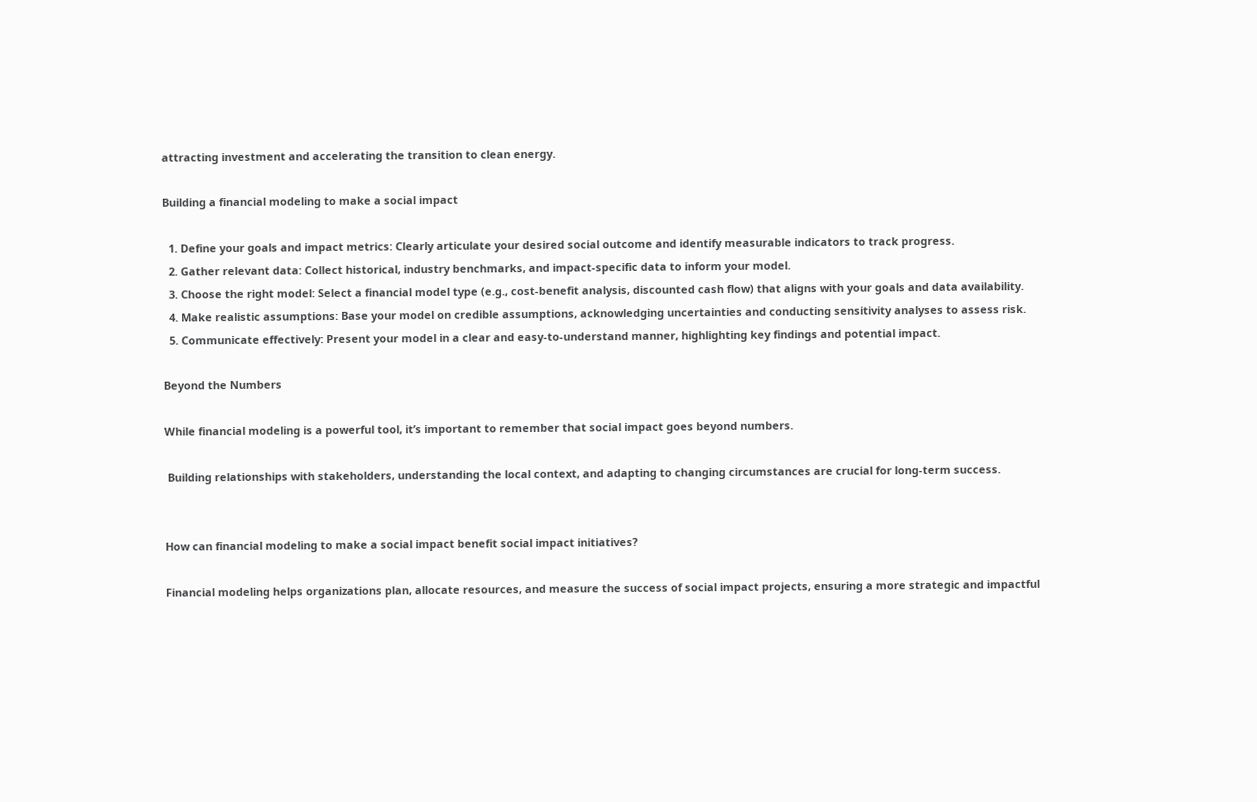attracting investment and accelerating the transition to clean energy.

Building a financial modeling to make a social impact

  1. Define your goals and impact metrics: Clearly articulate your desired social outcome and identify measurable indicators to track progress.
  2. Gather relevant data: Collect historical, industry benchmarks, and impact-specific data to inform your model.
  3. Choose the right model: Select a financial model type (e.g., cost-benefit analysis, discounted cash flow) that aligns with your goals and data availability.
  4. Make realistic assumptions: Base your model on credible assumptions, acknowledging uncertainties and conducting sensitivity analyses to assess risk.
  5. Communicate effectively: Present your model in a clear and easy-to-understand manner, highlighting key findings and potential impact.

Beyond the Numbers

While financial modeling is a powerful tool, it’s important to remember that social impact goes beyond numbers.

 Building relationships with stakeholders, understanding the local context, and adapting to changing circumstances are crucial for long-term success.


How can financial modeling to make a social impact benefit social impact initiatives?

Financial modeling helps organizations plan, allocate resources, and measure the success of social impact projects, ensuring a more strategic and impactful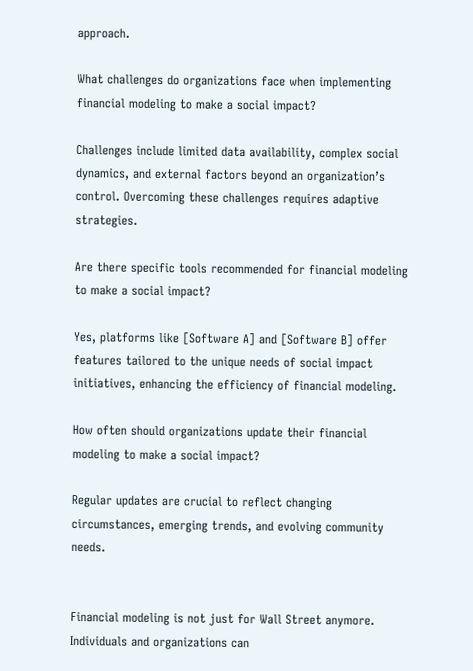approach.

What challenges do organizations face when implementing financial modeling to make a social impact?

Challenges include limited data availability, complex social dynamics, and external factors beyond an organization’s control. Overcoming these challenges requires adaptive strategies.

Are there specific tools recommended for financial modeling to make a social impact?

Yes, platforms like [Software A] and [Software B] offer features tailored to the unique needs of social impact initiatives, enhancing the efficiency of financial modeling.

How often should organizations update their financial modeling to make a social impact?

Regular updates are crucial to reflect changing circumstances, emerging trends, and evolving community needs.


Financial modeling is not just for Wall Street anymore. Individuals and organizations can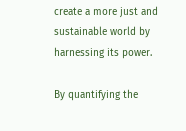create a more just and sustainable world by harnessing its power.

By quantifying the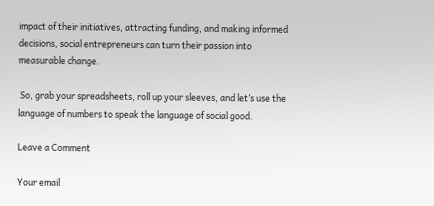impact of their initiatives, attracting funding, and making informed decisions, social entrepreneurs can turn their passion into measurable change.

 So, grab your spreadsheets, roll up your sleeves, and let’s use the language of numbers to speak the language of social good.

Leave a Comment

Your email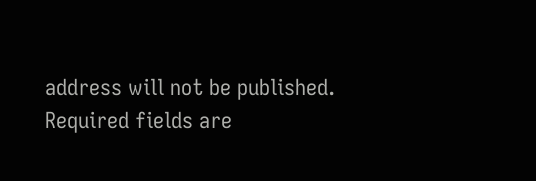address will not be published. Required fields are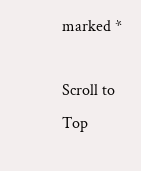marked *

Scroll to Top